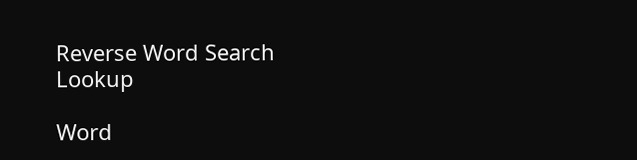Reverse Word Search Lookup

Word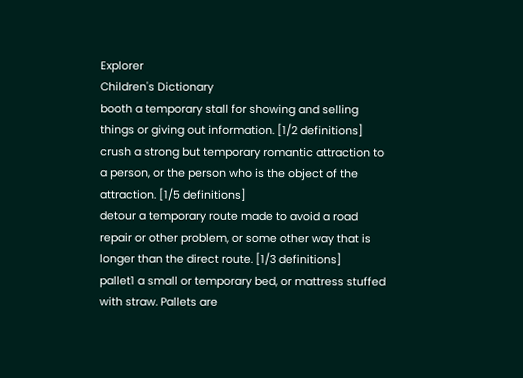Explorer
Children's Dictionary
booth a temporary stall for showing and selling things or giving out information. [1/2 definitions]
crush a strong but temporary romantic attraction to a person, or the person who is the object of the attraction. [1/5 definitions]
detour a temporary route made to avoid a road repair or other problem, or some other way that is longer than the direct route. [1/3 definitions]
pallet1 a small or temporary bed, or mattress stuffed with straw. Pallets are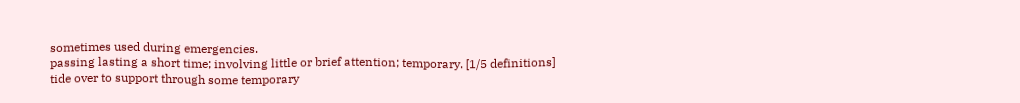sometimes used during emergencies.
passing lasting a short time; involving little or brief attention; temporary. [1/5 definitions]
tide over to support through some temporary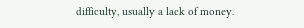difficulty, usually a lack of money.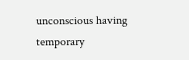unconscious having temporary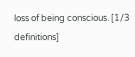loss of being conscious. [1/3 definitions]